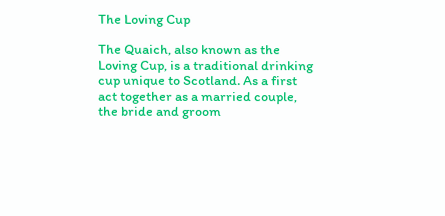The Loving Cup

The Quaich, also known as the Loving Cup, is a traditional drinking cup unique to Scotland. As a first act together as a married couple, the bride and groom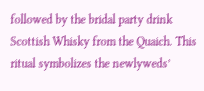followed by the bridal party drink Scottish Whisky from the Quaich. This ritual symbolizes the newlyweds’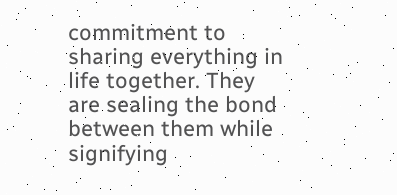commitment to sharing everything in life together. They are sealing the bond between them while signifying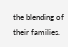the blending of their families.